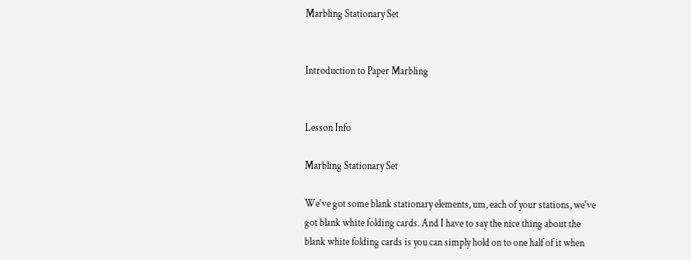Marbling Stationary Set


Introduction to Paper Marbling


Lesson Info

Marbling Stationary Set

We've got some blank stationary elements, um, each of your stations, we've got blank white folding cards. And I have to say the nice thing about the blank white folding cards is you can simply hold on to one half of it when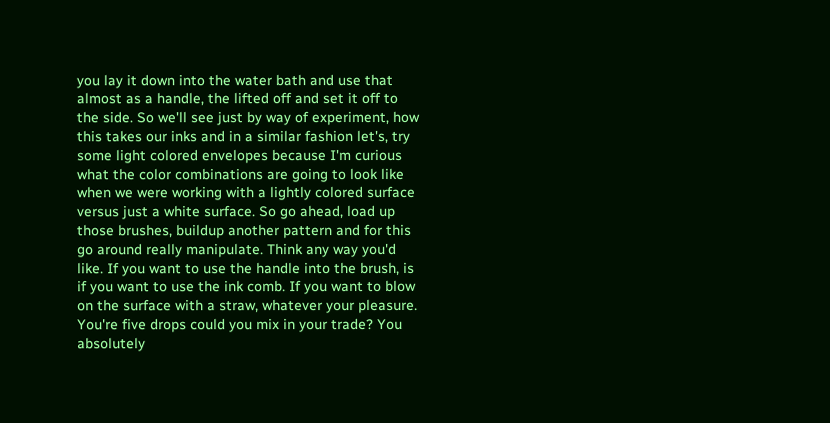you lay it down into the water bath and use that almost as a handle, the lifted off and set it off to the side. So we'll see just by way of experiment, how this takes our inks and in a similar fashion let's, try some light colored envelopes because I'm curious what the color combinations are going to look like when we were working with a lightly colored surface versus just a white surface. So go ahead, load up those brushes, buildup another pattern and for this go around really manipulate. Think any way you'd like. If you want to use the handle into the brush, is if you want to use the ink comb. If you want to blow on the surface with a straw, whatever your pleasure. You're five drops could you mix in your trade? You absolutely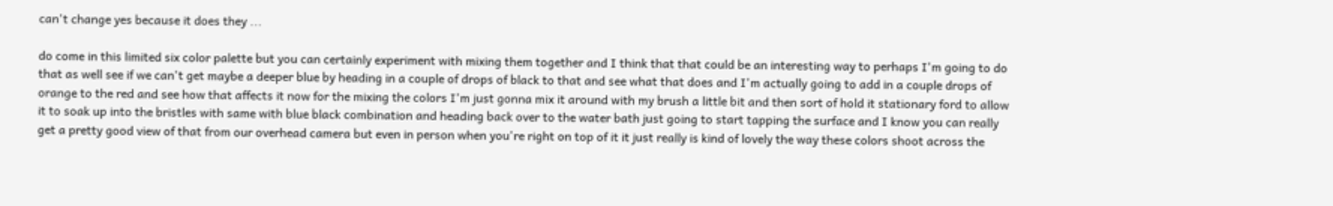can't change yes because it does they ...

do come in this limited six color palette but you can certainly experiment with mixing them together and I think that that could be an interesting way to perhaps I'm going to do that as well see if we can't get maybe a deeper blue by heading in a couple of drops of black to that and see what that does and I'm actually going to add in a couple drops of orange to the red and see how that affects it now for the mixing the colors I'm just gonna mix it around with my brush a little bit and then sort of hold it stationary ford to allow it to soak up into the bristles with same with blue black combination and heading back over to the water bath just going to start tapping the surface and I know you can really get a pretty good view of that from our overhead camera but even in person when you're right on top of it it just really is kind of lovely the way these colors shoot across the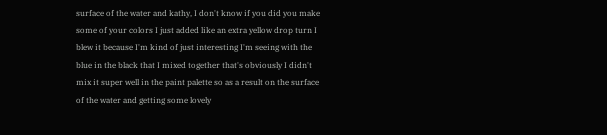surface of the water and kathy, I don't know if you did you make some of your colors I just added like an extra yellow drop turn I blew it because I'm kind of just interesting I'm seeing with the blue in the black that I mixed together that's obviously I didn't mix it super well in the paint palette so as a result on the surface of the water and getting some lovely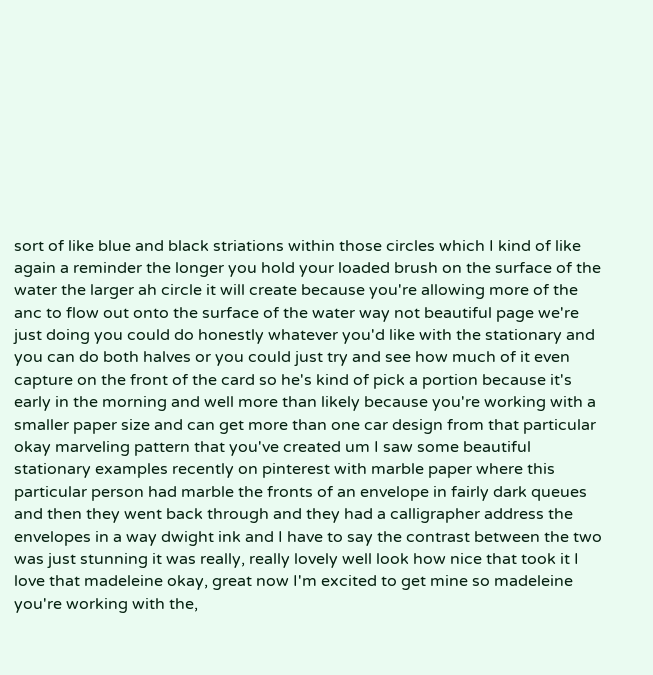sort of like blue and black striations within those circles which I kind of like again a reminder the longer you hold your loaded brush on the surface of the water the larger ah circle it will create because you're allowing more of the anc to flow out onto the surface of the water way not beautiful page we're just doing you could do honestly whatever you'd like with the stationary and you can do both halves or you could just try and see how much of it even capture on the front of the card so he's kind of pick a portion because it's early in the morning and well more than likely because you're working with a smaller paper size and can get more than one car design from that particular okay marveling pattern that you've created um I saw some beautiful stationary examples recently on pinterest with marble paper where this particular person had marble the fronts of an envelope in fairly dark queues and then they went back through and they had a calligrapher address the envelopes in a way dwight ink and I have to say the contrast between the two was just stunning it was really, really lovely well look how nice that took it I love that madeleine okay, great now I'm excited to get mine so madeleine you're working with the,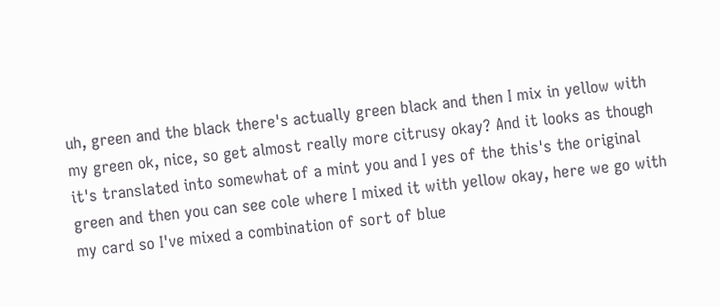uh, green and the black there's actually green black and then I mix in yellow with my green ok, nice, so get almost really more citrusy okay? And it looks as though it's translated into somewhat of a mint you and I yes of the this's the original green and then you can see cole where I mixed it with yellow okay, here we go with my card so I've mixed a combination of sort of blue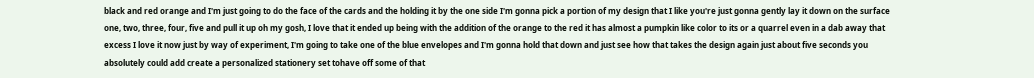black and red orange and I'm just going to do the face of the cards and the holding it by the one side I'm gonna pick a portion of my design that I like you're just gonna gently lay it down on the surface one, two, three, four, five and pull it up oh my gosh, I love that it ended up being with the addition of the orange to the red it has almost a pumpkin like color to its or a quarrel even in a dab away that excess I love it now just by way of experiment, I'm going to take one of the blue envelopes and I'm gonna hold that down and just see how that takes the design again just about five seconds you absolutely could add create a personalized stationery set tohave off some of that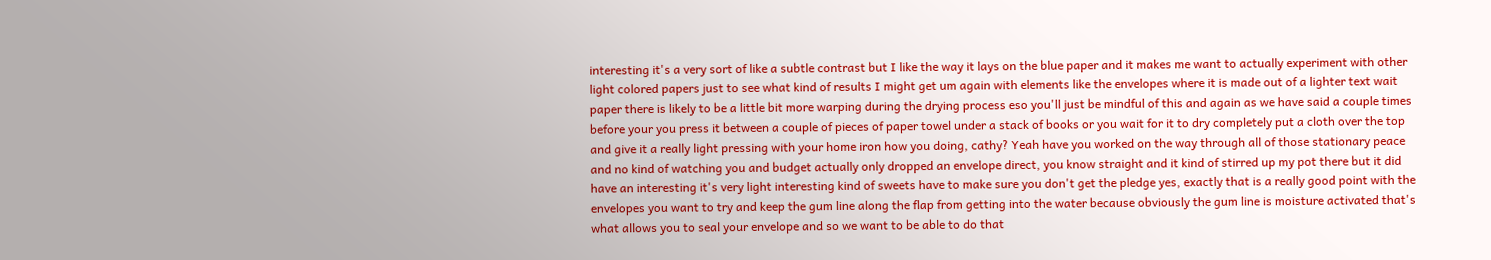interesting it's a very sort of like a subtle contrast but I like the way it lays on the blue paper and it makes me want to actually experiment with other light colored papers just to see what kind of results I might get um again with elements like the envelopes where it is made out of a lighter text wait paper there is likely to be a little bit more warping during the drying process eso you'll just be mindful of this and again as we have said a couple times before your you press it between a couple of pieces of paper towel under a stack of books or you wait for it to dry completely put a cloth over the top and give it a really light pressing with your home iron how you doing, cathy? Yeah have you worked on the way through all of those stationary peace and no kind of watching you and budget actually only dropped an envelope direct, you know straight and it kind of stirred up my pot there but it did have an interesting it's very light interesting kind of sweets have to make sure you don't get the pledge yes, exactly that is a really good point with the envelopes you want to try and keep the gum line along the flap from getting into the water because obviously the gum line is moisture activated that's what allows you to seal your envelope and so we want to be able to do that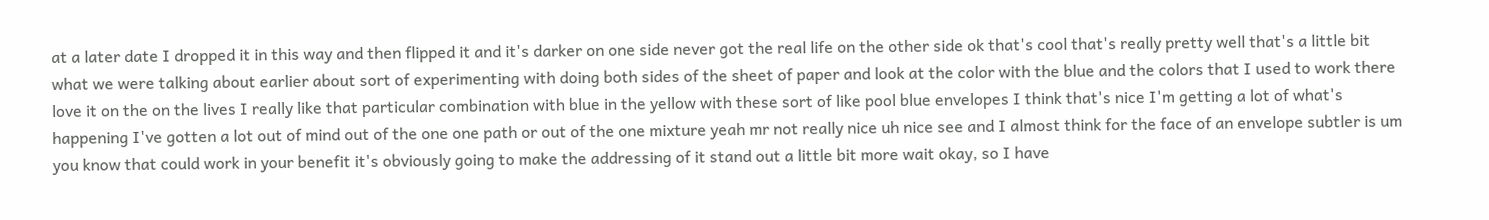at a later date I dropped it in this way and then flipped it and it's darker on one side never got the real life on the other side ok that's cool that's really pretty well that's a little bit what we were talking about earlier about sort of experimenting with doing both sides of the sheet of paper and look at the color with the blue and the colors that I used to work there love it on the on the lives I really like that particular combination with blue in the yellow with these sort of like pool blue envelopes I think that's nice I'm getting a lot of what's happening I've gotten a lot out of mind out of the one one path or out of the one mixture yeah mr not really nice uh nice see and I almost think for the face of an envelope subtler is um you know that could work in your benefit it's obviously going to make the addressing of it stand out a little bit more wait okay, so I have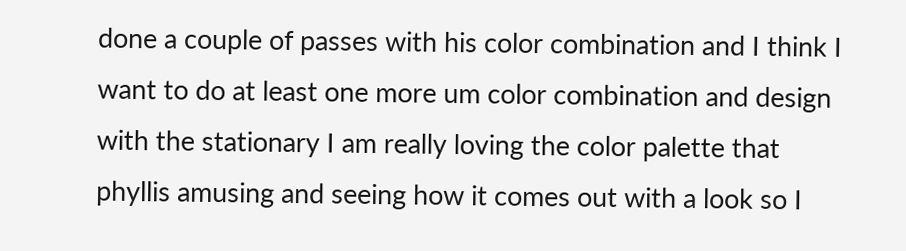done a couple of passes with his color combination and I think I want to do at least one more um color combination and design with the stationary I am really loving the color palette that phyllis amusing and seeing how it comes out with a look so I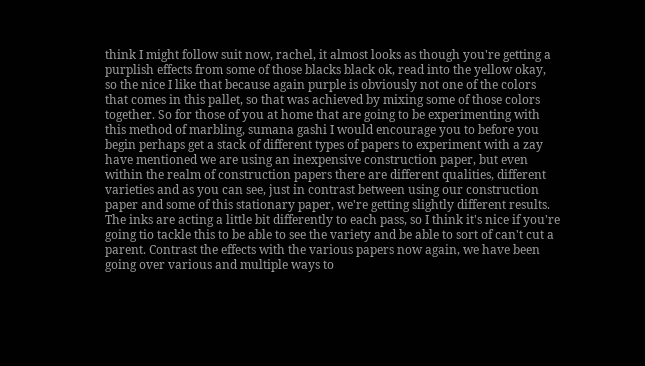think I might follow suit now, rachel, it almost looks as though you're getting a purplish effects from some of those blacks black ok, read into the yellow okay, so the nice I like that because again purple is obviously not one of the colors that comes in this pallet, so that was achieved by mixing some of those colors together. So for those of you at home that are going to be experimenting with this method of marbling, sumana gashi I would encourage you to before you begin perhaps get a stack of different types of papers to experiment with a zay have mentioned we are using an inexpensive construction paper, but even within the realm of construction papers there are different qualities, different varieties and as you can see, just in contrast between using our construction paper and some of this stationary paper, we're getting slightly different results. The inks are acting a little bit differently to each pass, so I think it's nice if you're going tio tackle this to be able to see the variety and be able to sort of can't cut a parent. Contrast the effects with the various papers now again, we have been going over various and multiple ways to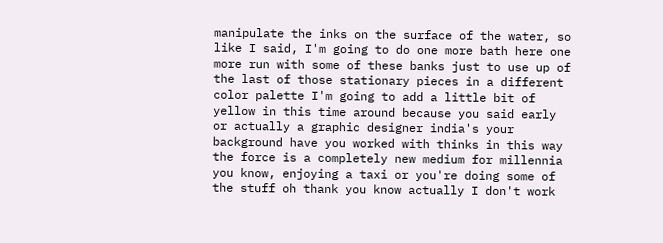manipulate the inks on the surface of the water, so like I said, I'm going to do one more bath here one more run with some of these banks just to use up of the last of those stationary pieces in a different color palette I'm going to add a little bit of yellow in this time around because you said early or actually a graphic designer india's your background have you worked with thinks in this way the force is a completely new medium for millennia you know, enjoying a taxi or you're doing some of the stuff oh thank you know actually I don't work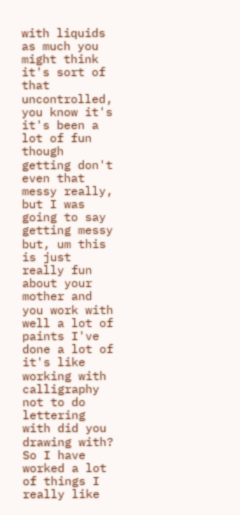with liquids as much you might think it's sort of that uncontrolled, you know it's it's been a lot of fun though getting don't even that messy really, but I was going to say getting messy but, um this is just really fun about your mother and you work with well a lot of paints I've done a lot of it's like working with calligraphy not to do lettering with did you drawing with? So I have worked a lot of things I really like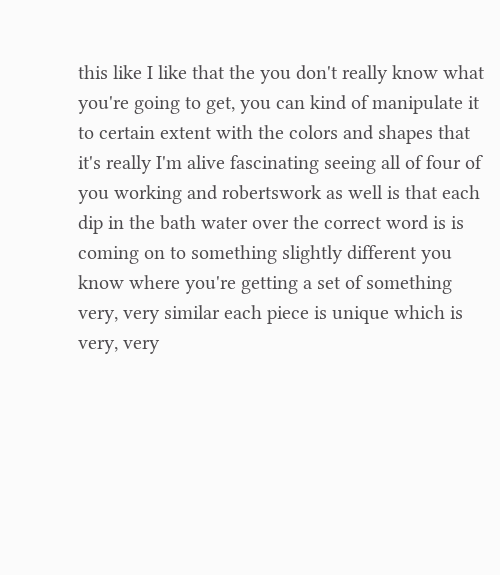this like I like that the you don't really know what you're going to get, you can kind of manipulate it to certain extent with the colors and shapes that it's really I'm alive fascinating seeing all of four of you working and robertswork as well is that each dip in the bath water over the correct word is is coming on to something slightly different you know where you're getting a set of something very, very similar each piece is unique which is very, very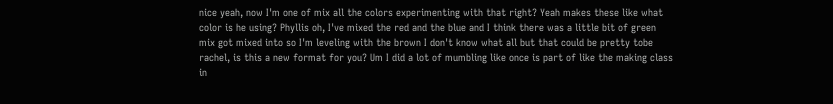nice yeah, now I'm one of mix all the colors experimenting with that right? Yeah makes these like what color is he using? Phyllis oh, I've mixed the red and the blue and I think there was a little bit of green mix got mixed into so I'm leveling with the brown I don't know what all but that could be pretty tobe rachel, is this a new format for you? Um I did a lot of mumbling like once is part of like the making class in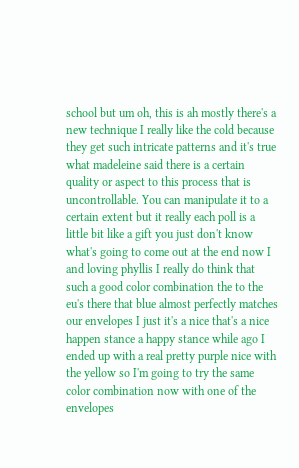school but um oh, this is ah mostly there's a new technique I really like the cold because they get such intricate patterns and it's true what madeleine said there is a certain quality or aspect to this process that is uncontrollable. You can manipulate it to a certain extent but it really each poll is a little bit like a gift you just don't know what's going to come out at the end now I and loving phyllis I really do think that such a good color combination the to the eu's there that blue almost perfectly matches our envelopes I just it's a nice that's a nice happen stance a happy stance while ago I ended up with a real pretty purple nice with the yellow so I'm going to try the same color combination now with one of the envelopes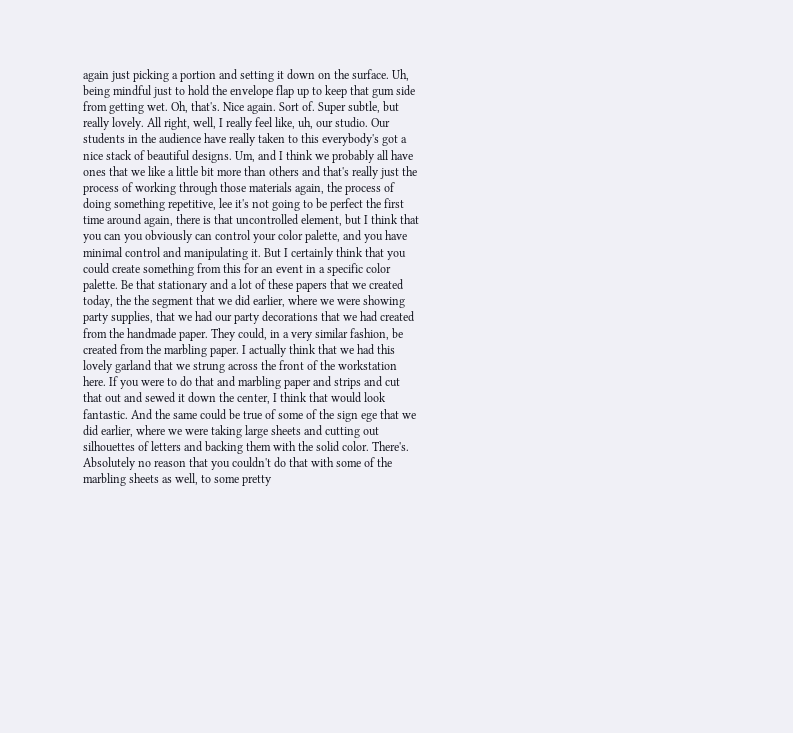again just picking a portion and setting it down on the surface. Uh, being mindful just to hold the envelope flap up to keep that gum side from getting wet. Oh, that's. Nice again. Sort of. Super subtle, but really lovely. All right, well, I really feel like, uh, our studio. Our students in the audience have really taken to this everybody's got a nice stack of beautiful designs. Um, and I think we probably all have ones that we like a little bit more than others and that's really just the process of working through those materials again, the process of doing something repetitive, lee it's not going to be perfect the first time around again, there is that uncontrolled element, but I think that you can you obviously can control your color palette, and you have minimal control and manipulating it. But I certainly think that you could create something from this for an event in a specific color palette. Be that stationary and a lot of these papers that we created today, the the segment that we did earlier, where we were showing party supplies, that we had our party decorations that we had created from the handmade paper. They could, in a very similar fashion, be created from the marbling paper. I actually think that we had this lovely garland that we strung across the front of the workstation here. If you were to do that and marbling paper and strips and cut that out and sewed it down the center, I think that would look fantastic. And the same could be true of some of the sign ege that we did earlier, where we were taking large sheets and cutting out silhouettes of letters and backing them with the solid color. There's. Absolutely no reason that you couldn't do that with some of the marbling sheets as well, to some pretty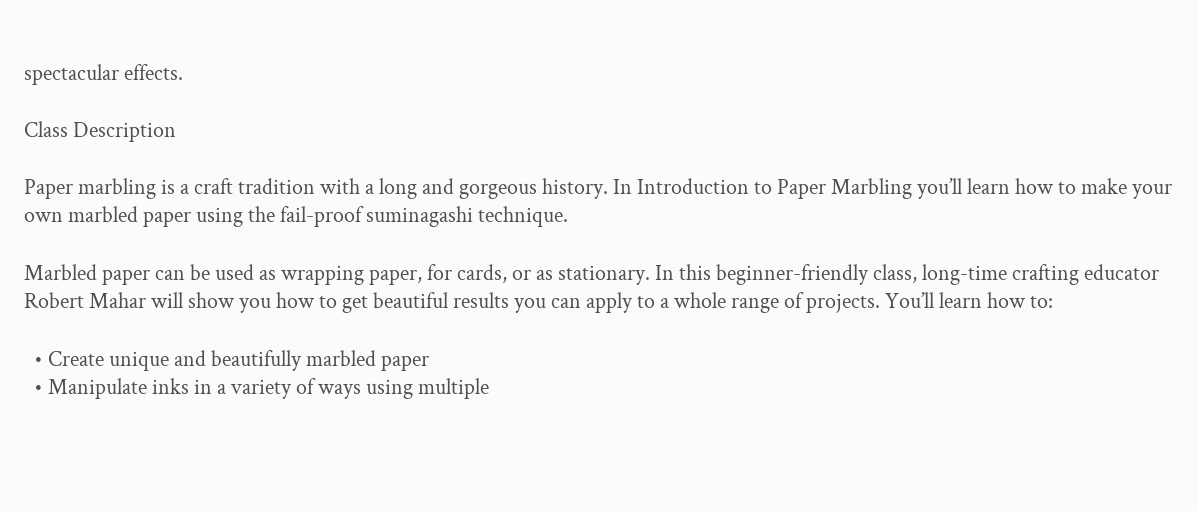spectacular effects.

Class Description

Paper marbling is a craft tradition with a long and gorgeous history. In Introduction to Paper Marbling you’ll learn how to make your own marbled paper using the fail-proof suminagashi technique.

Marbled paper can be used as wrapping paper, for cards, or as stationary. In this beginner-friendly class, long-time crafting educator Robert Mahar will show you how to get beautiful results you can apply to a whole range of projects. You’ll learn how to:

  • Create unique and beautifully marbled paper
  • Manipulate inks in a variety of ways using multiple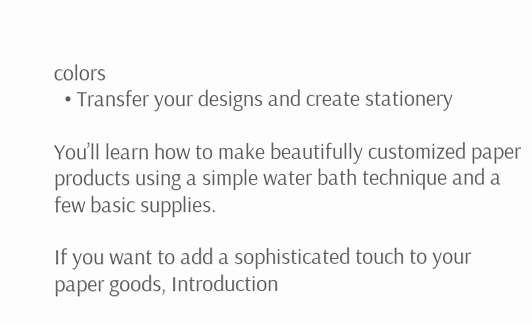colors
  • Transfer your designs and create stationery

You’ll learn how to make beautifully customized paper products using a simple water bath technique and a few basic supplies.

If you want to add a sophisticated touch to your paper goods, Introduction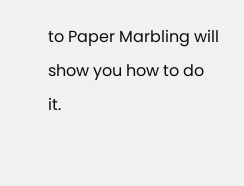to Paper Marbling will show you how to do it.